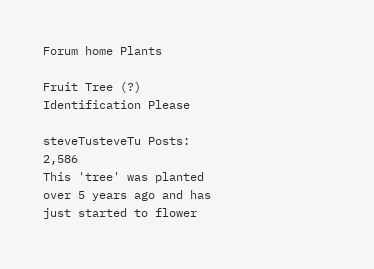Forum home Plants

Fruit Tree (?) Identification Please

steveTusteveTu Posts: 2,586
This 'tree' was planted over 5 years ago and has just started to flower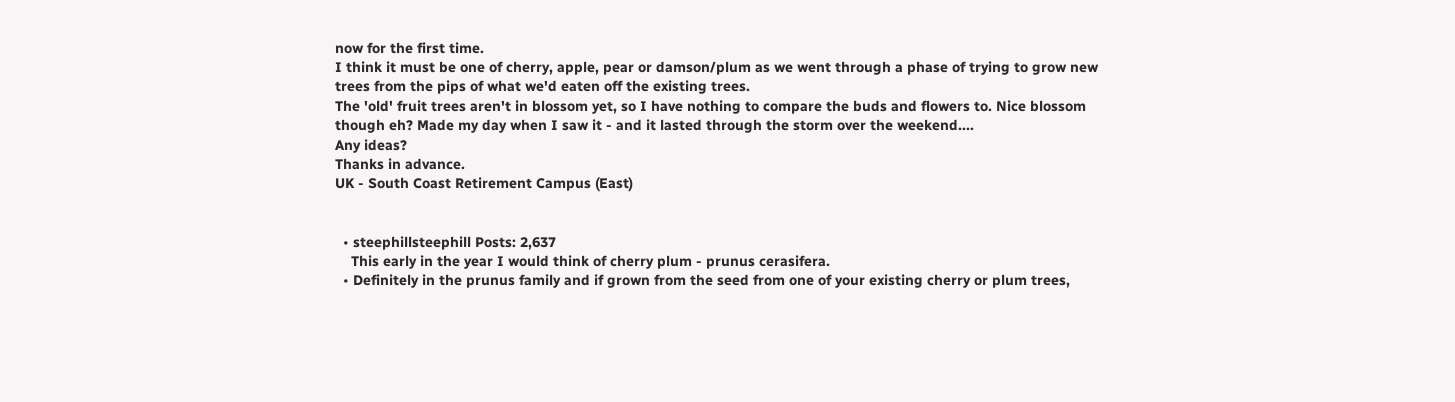now for the first time.
I think it must be one of cherry, apple, pear or damson/plum as we went through a phase of trying to grow new trees from the pips of what we'd eaten off the existing trees.
The 'old' fruit trees aren't in blossom yet, so I have nothing to compare the buds and flowers to. Nice blossom though eh? Made my day when I saw it - and it lasted through the storm over the weekend....
Any ideas?
Thanks in advance.
UK - South Coast Retirement Campus (East)


  • steephillsteephill Posts: 2,637
    This early in the year I would think of cherry plum - prunus cerasifera.
  • Definitely in the prunus family and if grown from the seed from one of your existing cherry or plum trees,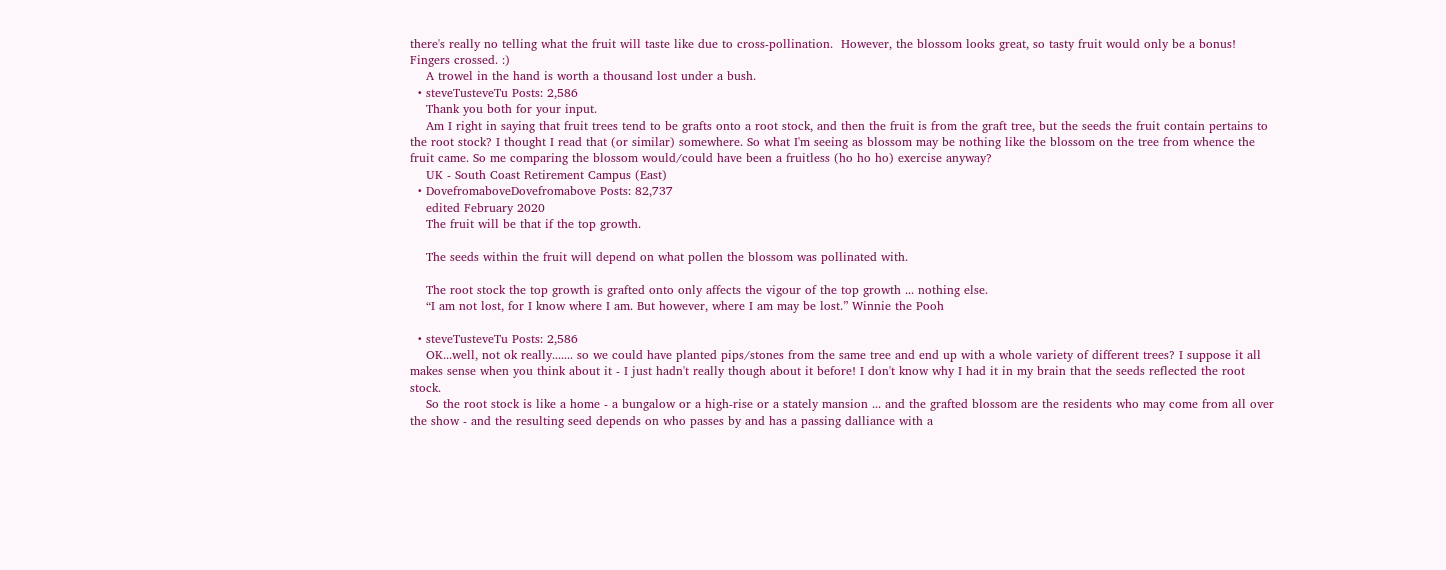there's really no telling what the fruit will taste like due to cross-pollination.  However, the blossom looks great, so tasty fruit would only be a bonus!  Fingers crossed. :)
    A trowel in the hand is worth a thousand lost under a bush.
  • steveTusteveTu Posts: 2,586
    Thank you both for your input.
    Am I right in saying that fruit trees tend to be grafts onto a root stock, and then the fruit is from the graft tree, but the seeds the fruit contain pertains to the root stock? I thought I read that (or similar) somewhere. So what I'm seeing as blossom may be nothing like the blossom on the tree from whence the fruit came. So me comparing the blossom would/could have been a fruitless (ho ho ho) exercise anyway?
    UK - South Coast Retirement Campus (East)
  • DovefromaboveDovefromabove Posts: 82,737
    edited February 2020
    The fruit will be that if the top growth.

    The seeds within the fruit will depend on what pollen the blossom was pollinated with.

    The root stock the top growth is grafted onto only affects the vigour of the top growth ... nothing else.
    “I am not lost, for I know where I am. But however, where I am may be lost.” Winnie the Pooh

  • steveTusteveTu Posts: 2,586
    OK...well, not ok really....... so we could have planted pips/stones from the same tree and end up with a whole variety of different trees? I suppose it all makes sense when you think about it - I just hadn't really though about it before! I don't know why I had it in my brain that the seeds reflected the root stock.
    So the root stock is like a home - a bungalow or a high-rise or a stately mansion ... and the grafted blossom are the residents who may come from all over the show - and the resulting seed depends on who passes by and has a passing dalliance with a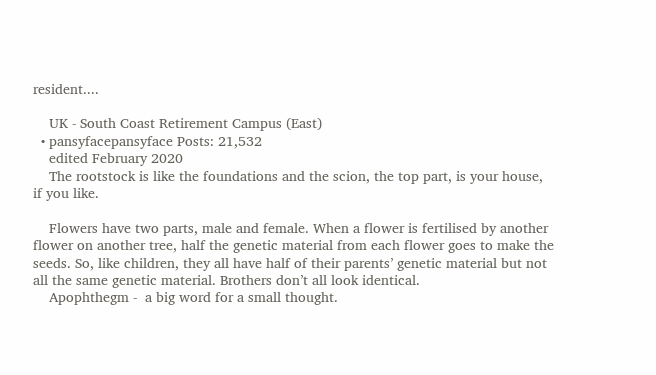resident....

    UK - South Coast Retirement Campus (East)
  • pansyfacepansyface Posts: 21,532
    edited February 2020
    The rootstock is like the foundations and the scion, the top part, is your house, if you like.

    Flowers have two parts, male and female. When a flower is fertilised by another flower on another tree, half the genetic material from each flower goes to make the seeds. So, like children, they all have half of their parents’ genetic material but not all the same genetic material. Brothers don’t all look identical.
    Apophthegm -  a big word for a small thought.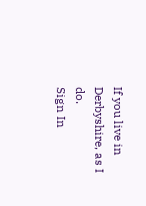If you live in Derbyshire, as I do.
Sign In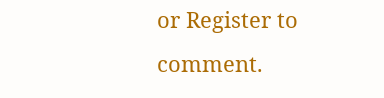or Register to comment.